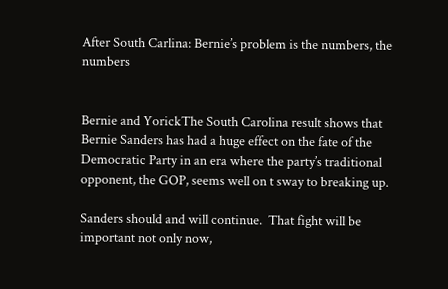After South Carlina: Bernie’s problem is the numbers, the numbers


Bernie and YorickThe South Carolina result shows that Bernie Sanders has had a huge effect on the fate of the Democratic Party in an era where the party’s traditional opponent, the GOP, seems well on t sway to breaking up.

Sanders should and will continue.  That fight will be important not only now,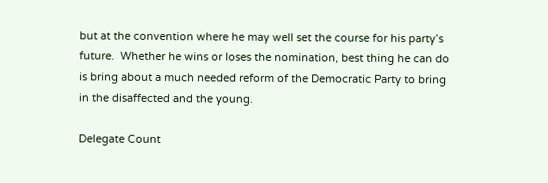but at the convention where he may well set the course for his party’s future.  Whether he wins or loses the nomination, best thing he can do is bring about a much needed reform of the Democratic Party to bring in the disaffected and the young.

Delegate Count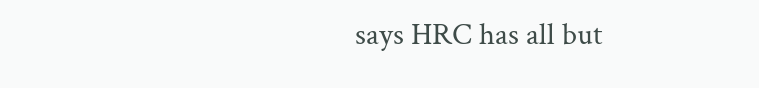says HRC has all but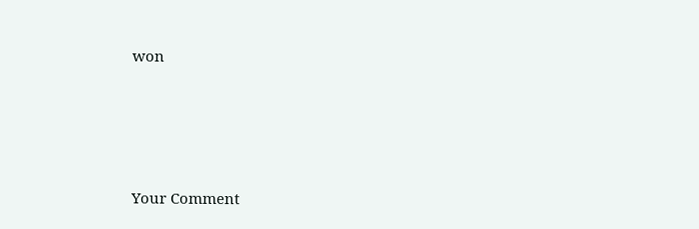won




Your Comment